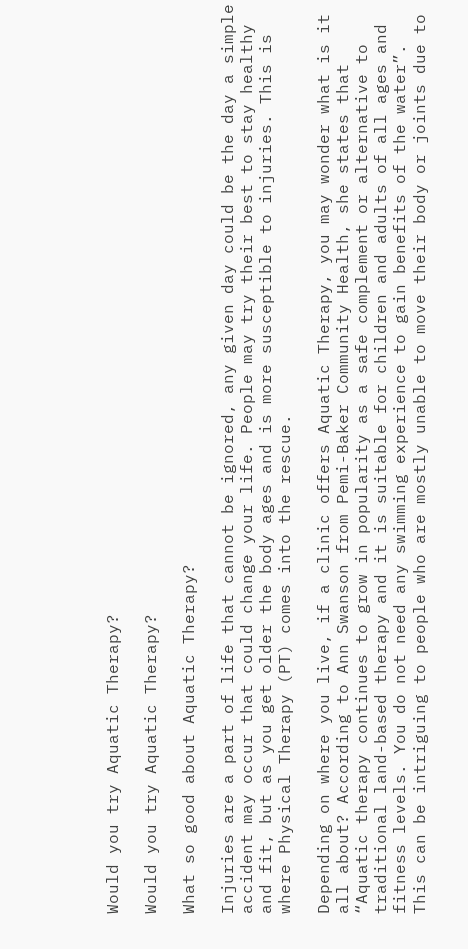Would you try Aquatic Therapy?

Would you try Aquatic Therapy?

What so good about Aquatic Therapy?

Injuries are a part of life that cannot be ignored, any given day could be the day a simple accident may occur that could change your life. People may try their best to stay healthy and fit, but as you get older the body ages and is more susceptible to injuries. This is where Physical Therapy (PT) comes into the rescue.

Depending on where you live, if a clinic offers Aquatic Therapy, you may wonder what is it all about? According to Ann Swanson from Pemi-Baker Community Health, she states that “Aquatic therapy continues to grow in popularity as a safe complement or alternative to traditional land-based therapy and it is suitable for children and adults of all ages and fitness levels. You do not need any swimming experience to gain benefits of the water”. This can be intriguing to people who are mostly unable to move their body or joints due to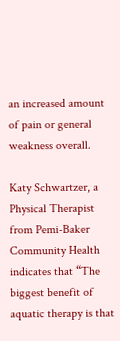an increased amount of pain or general weakness overall.

Katy Schwartzer, a Physical Therapist from Pemi-Baker Community Health indicates that “The biggest benefit of aquatic therapy is that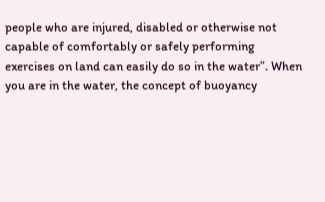people who are injured, disabled or otherwise not capable of comfortably or safely performing exercises on land can easily do so in the water”. When you are in the water, the concept of buoyancy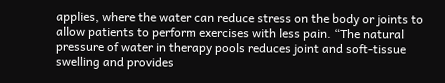applies, where the water can reduce stress on the body or joints to allow patients to perform exercises with less pain. “The natural pressure of water in therapy pools reduces joint and soft-tissue swelling and provides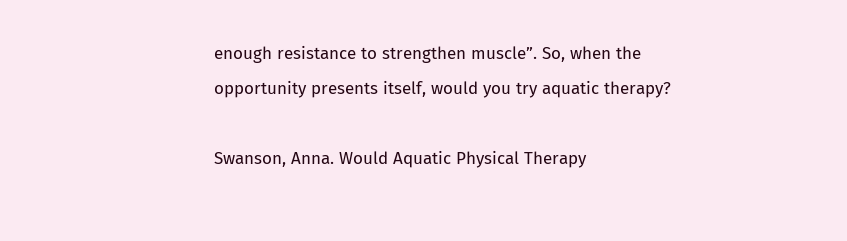enough resistance to strengthen muscle”. So, when the opportunity presents itself, would you try aquatic therapy?

Swanson, Anna. Would Aquatic Physical Therapy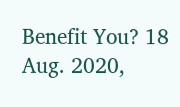Benefit You? 18 Aug. 2020,